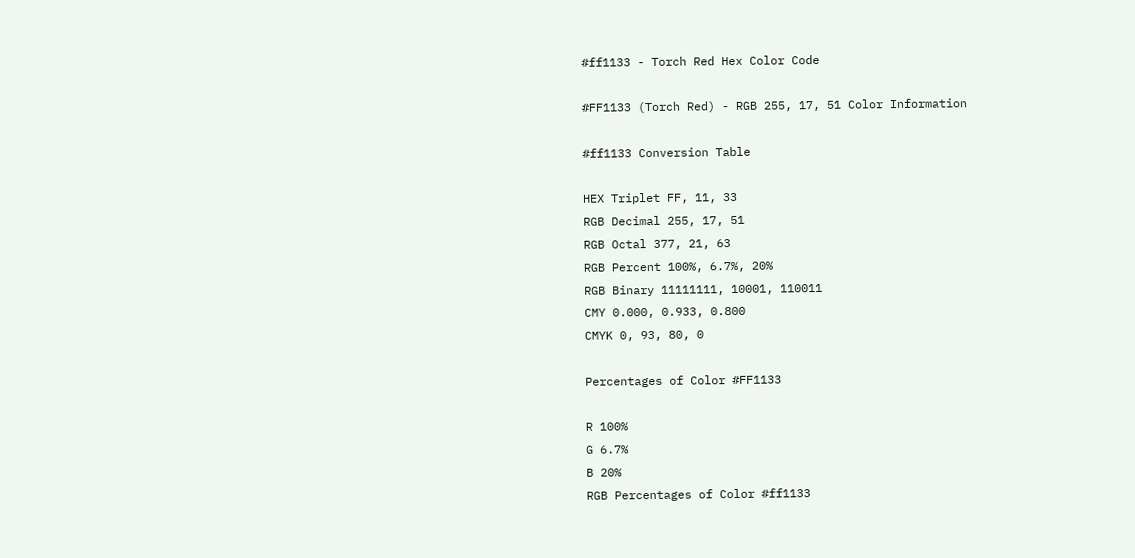#ff1133 - Torch Red Hex Color Code

#FF1133 (Torch Red) - RGB 255, 17, 51 Color Information

#ff1133 Conversion Table

HEX Triplet FF, 11, 33
RGB Decimal 255, 17, 51
RGB Octal 377, 21, 63
RGB Percent 100%, 6.7%, 20%
RGB Binary 11111111, 10001, 110011
CMY 0.000, 0.933, 0.800
CMYK 0, 93, 80, 0

Percentages of Color #FF1133

R 100%
G 6.7%
B 20%
RGB Percentages of Color #ff1133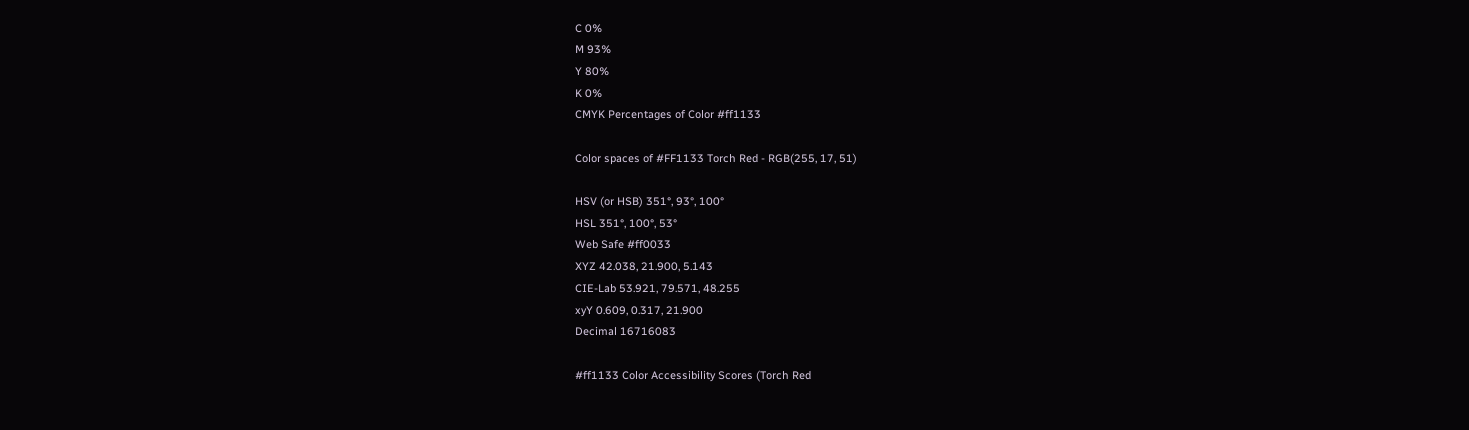C 0%
M 93%
Y 80%
K 0%
CMYK Percentages of Color #ff1133

Color spaces of #FF1133 Torch Red - RGB(255, 17, 51)

HSV (or HSB) 351°, 93°, 100°
HSL 351°, 100°, 53°
Web Safe #ff0033
XYZ 42.038, 21.900, 5.143
CIE-Lab 53.921, 79.571, 48.255
xyY 0.609, 0.317, 21.900
Decimal 16716083

#ff1133 Color Accessibility Scores (Torch Red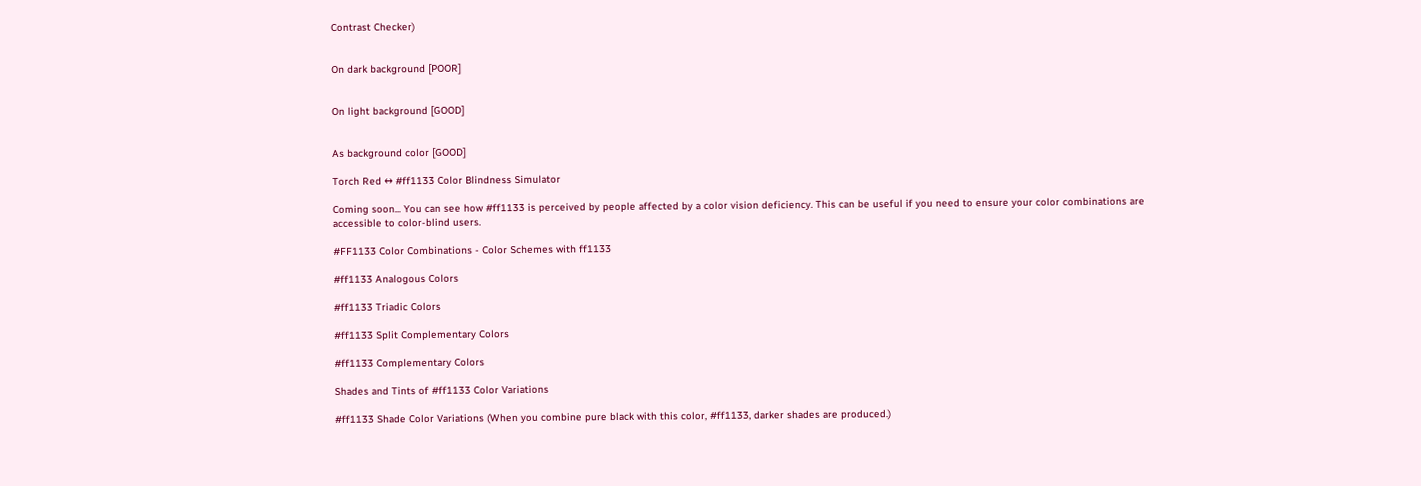Contrast Checker)


On dark background [POOR]


On light background [GOOD]


As background color [GOOD]

Torch Red ↔ #ff1133 Color Blindness Simulator

Coming soon... You can see how #ff1133 is perceived by people affected by a color vision deficiency. This can be useful if you need to ensure your color combinations are accessible to color-blind users.

#FF1133 Color Combinations - Color Schemes with ff1133

#ff1133 Analogous Colors

#ff1133 Triadic Colors

#ff1133 Split Complementary Colors

#ff1133 Complementary Colors

Shades and Tints of #ff1133 Color Variations

#ff1133 Shade Color Variations (When you combine pure black with this color, #ff1133, darker shades are produced.)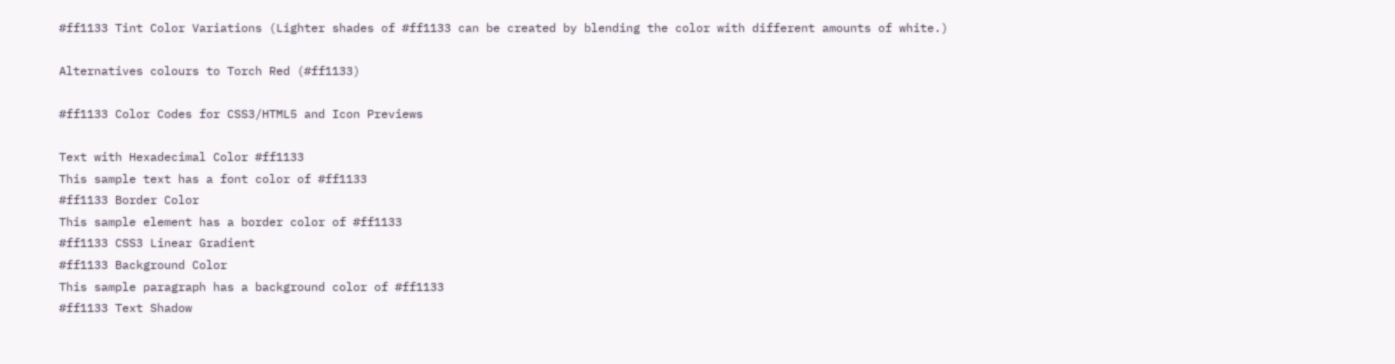#ff1133 Tint Color Variations (Lighter shades of #ff1133 can be created by blending the color with different amounts of white.)

Alternatives colours to Torch Red (#ff1133)

#ff1133 Color Codes for CSS3/HTML5 and Icon Previews

Text with Hexadecimal Color #ff1133
This sample text has a font color of #ff1133
#ff1133 Border Color
This sample element has a border color of #ff1133
#ff1133 CSS3 Linear Gradient
#ff1133 Background Color
This sample paragraph has a background color of #ff1133
#ff1133 Text Shadow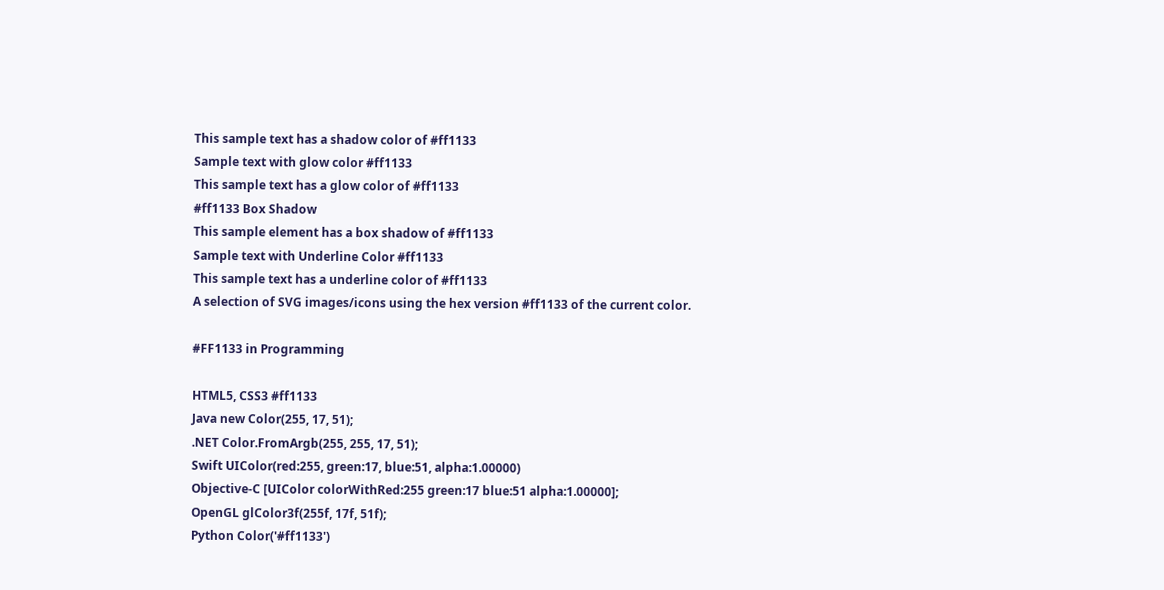This sample text has a shadow color of #ff1133
Sample text with glow color #ff1133
This sample text has a glow color of #ff1133
#ff1133 Box Shadow
This sample element has a box shadow of #ff1133
Sample text with Underline Color #ff1133
This sample text has a underline color of #ff1133
A selection of SVG images/icons using the hex version #ff1133 of the current color.

#FF1133 in Programming

HTML5, CSS3 #ff1133
Java new Color(255, 17, 51);
.NET Color.FromArgb(255, 255, 17, 51);
Swift UIColor(red:255, green:17, blue:51, alpha:1.00000)
Objective-C [UIColor colorWithRed:255 green:17 blue:51 alpha:1.00000];
OpenGL glColor3f(255f, 17f, 51f);
Python Color('#ff1133')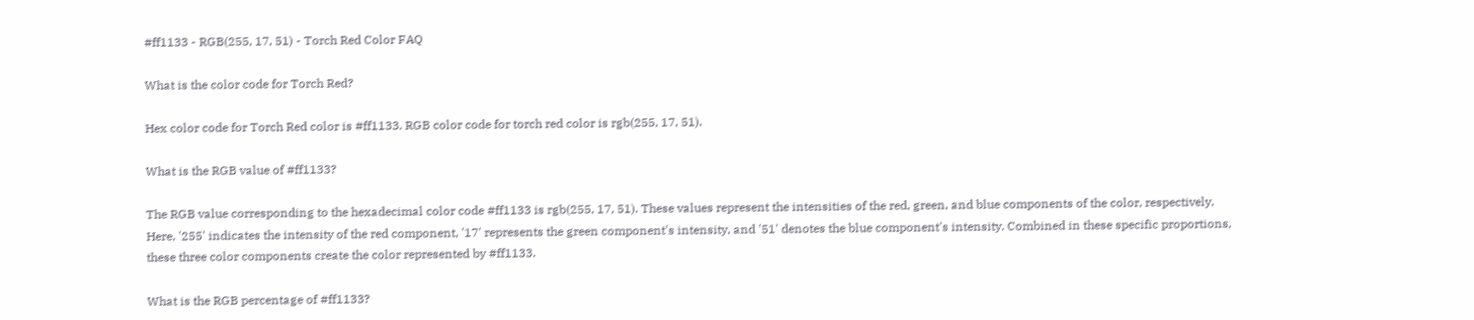#ff1133 - RGB(255, 17, 51) - Torch Red Color FAQ

What is the color code for Torch Red?

Hex color code for Torch Red color is #ff1133. RGB color code for torch red color is rgb(255, 17, 51).

What is the RGB value of #ff1133?

The RGB value corresponding to the hexadecimal color code #ff1133 is rgb(255, 17, 51). These values represent the intensities of the red, green, and blue components of the color, respectively. Here, '255' indicates the intensity of the red component, '17' represents the green component's intensity, and '51' denotes the blue component's intensity. Combined in these specific proportions, these three color components create the color represented by #ff1133.

What is the RGB percentage of #ff1133?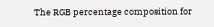The RGB percentage composition for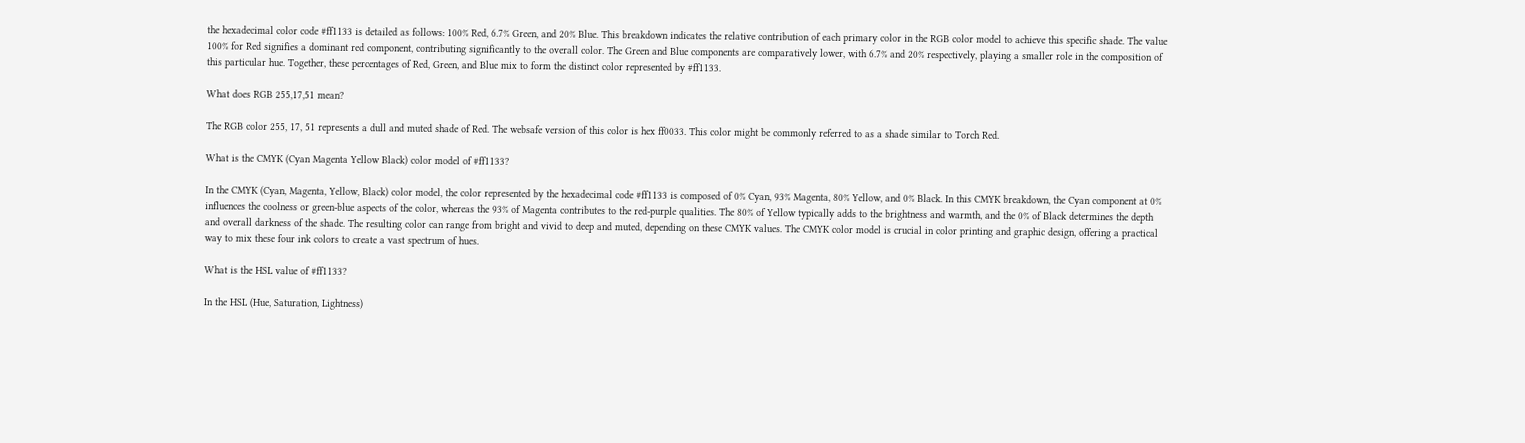the hexadecimal color code #ff1133 is detailed as follows: 100% Red, 6.7% Green, and 20% Blue. This breakdown indicates the relative contribution of each primary color in the RGB color model to achieve this specific shade. The value 100% for Red signifies a dominant red component, contributing significantly to the overall color. The Green and Blue components are comparatively lower, with 6.7% and 20% respectively, playing a smaller role in the composition of this particular hue. Together, these percentages of Red, Green, and Blue mix to form the distinct color represented by #ff1133.

What does RGB 255,17,51 mean?

The RGB color 255, 17, 51 represents a dull and muted shade of Red. The websafe version of this color is hex ff0033. This color might be commonly referred to as a shade similar to Torch Red.

What is the CMYK (Cyan Magenta Yellow Black) color model of #ff1133?

In the CMYK (Cyan, Magenta, Yellow, Black) color model, the color represented by the hexadecimal code #ff1133 is composed of 0% Cyan, 93% Magenta, 80% Yellow, and 0% Black. In this CMYK breakdown, the Cyan component at 0% influences the coolness or green-blue aspects of the color, whereas the 93% of Magenta contributes to the red-purple qualities. The 80% of Yellow typically adds to the brightness and warmth, and the 0% of Black determines the depth and overall darkness of the shade. The resulting color can range from bright and vivid to deep and muted, depending on these CMYK values. The CMYK color model is crucial in color printing and graphic design, offering a practical way to mix these four ink colors to create a vast spectrum of hues.

What is the HSL value of #ff1133?

In the HSL (Hue, Saturation, Lightness)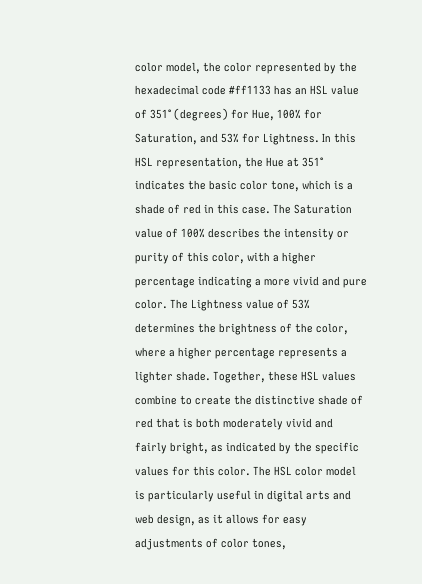color model, the color represented by the hexadecimal code #ff1133 has an HSL value of 351° (degrees) for Hue, 100% for Saturation, and 53% for Lightness. In this HSL representation, the Hue at 351° indicates the basic color tone, which is a shade of red in this case. The Saturation value of 100% describes the intensity or purity of this color, with a higher percentage indicating a more vivid and pure color. The Lightness value of 53% determines the brightness of the color, where a higher percentage represents a lighter shade. Together, these HSL values combine to create the distinctive shade of red that is both moderately vivid and fairly bright, as indicated by the specific values for this color. The HSL color model is particularly useful in digital arts and web design, as it allows for easy adjustments of color tones,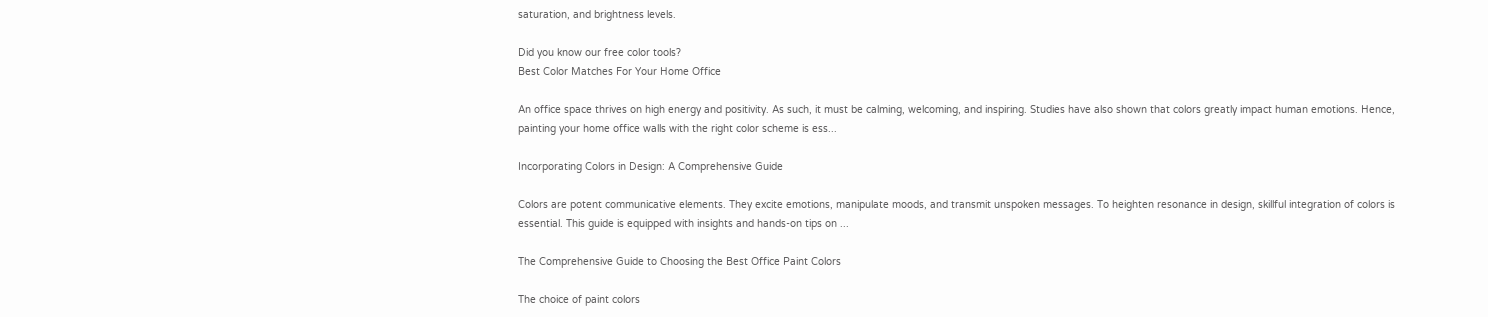saturation, and brightness levels.

Did you know our free color tools?
Best Color Matches For Your Home Office

An office space thrives on high energy and positivity. As such, it must be calming, welcoming, and inspiring. Studies have also shown that colors greatly impact human emotions. Hence, painting your home office walls with the right color scheme is ess...

Incorporating Colors in Design: A Comprehensive Guide

Colors are potent communicative elements. They excite emotions, manipulate moods, and transmit unspoken messages. To heighten resonance in design, skillful integration of colors is essential. This guide is equipped with insights and hands-on tips on ...

The Comprehensive Guide to Choosing the Best Office Paint Colors

The choice of paint colors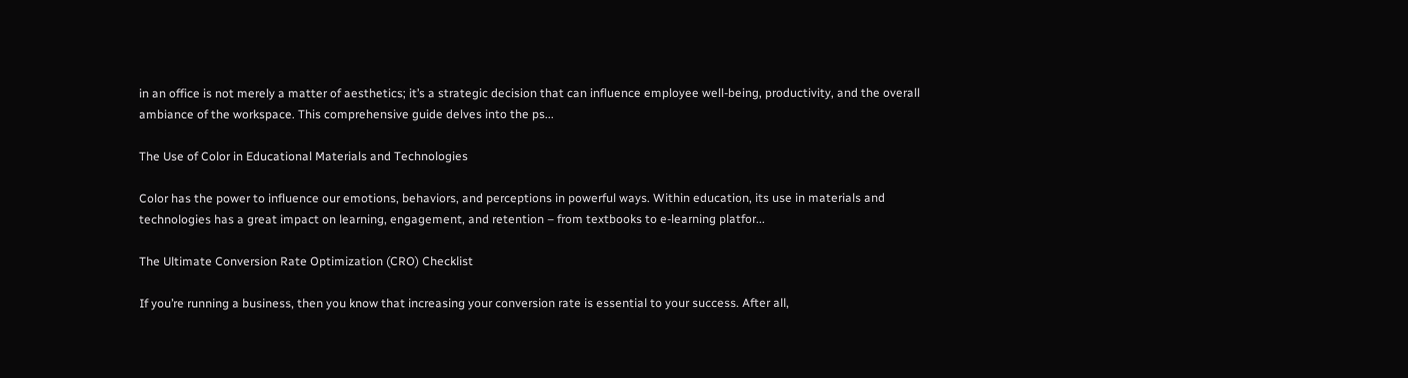in an office is not merely a matter of aesthetics; it’s a strategic decision that can influence employee well-being, productivity, and the overall ambiance of the workspace. This comprehensive guide delves into the ps...

The Use of Color in Educational Materials and Technologies

Color has the power to influence our emotions, behaviors, and perceptions in powerful ways. Within education, its use in materials and technologies has a great impact on learning, engagement, and retention – from textbooks to e-learning platfor...

The Ultimate Conversion Rate Optimization (CRO) Checklist

If you’re running a business, then you know that increasing your conversion rate is essential to your success. After all,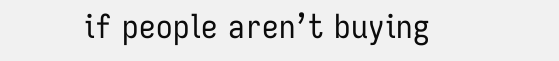if people aren’t buying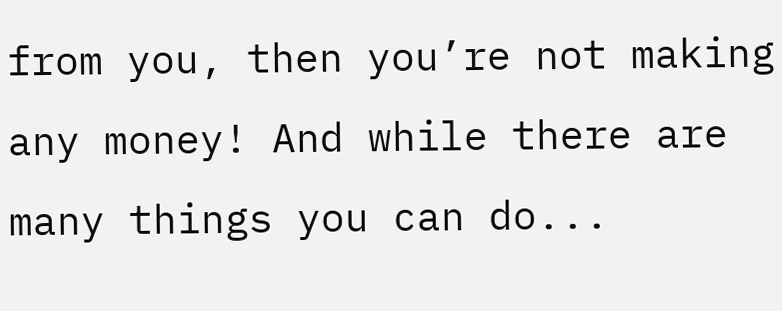from you, then you’re not making any money! And while there are many things you can do...